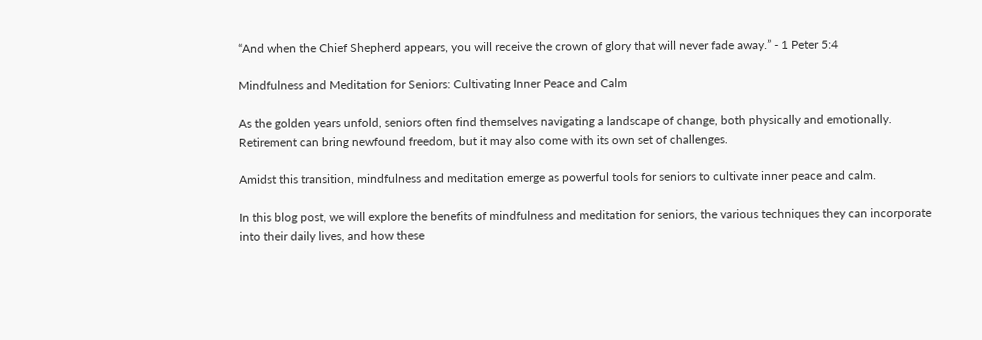“And when the Chief Shepherd appears, you will receive the crown of glory that will never fade away.” - 1 Peter 5:4

Mindfulness and Meditation for Seniors: Cultivating Inner Peace and Calm

As the golden years unfold, seniors often find themselves navigating a landscape of change, both physically and emotionally. Retirement can bring newfound freedom, but it may also come with its own set of challenges.

Amidst this transition, mindfulness and meditation emerge as powerful tools for seniors to cultivate inner peace and calm.

In this blog post, we will explore the benefits of mindfulness and meditation for seniors, the various techniques they can incorporate into their daily lives, and how these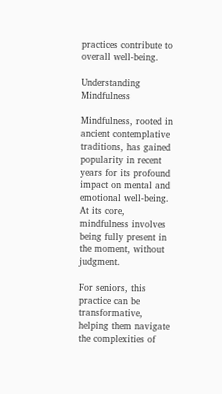practices contribute to overall well-being.

Understanding Mindfulness

Mindfulness, rooted in ancient contemplative traditions, has gained popularity in recent years for its profound impact on mental and emotional well-being. At its core, mindfulness involves being fully present in the moment, without judgment.

For seniors, this practice can be transformative, helping them navigate the complexities of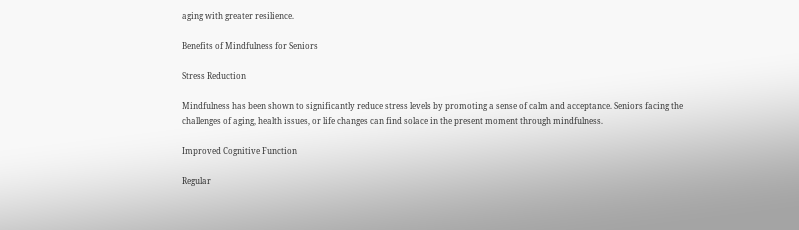aging with greater resilience.

Benefits of Mindfulness for Seniors

Stress Reduction

Mindfulness has been shown to significantly reduce stress levels by promoting a sense of calm and acceptance. Seniors facing the challenges of aging, health issues, or life changes can find solace in the present moment through mindfulness.

Improved Cognitive Function

Regular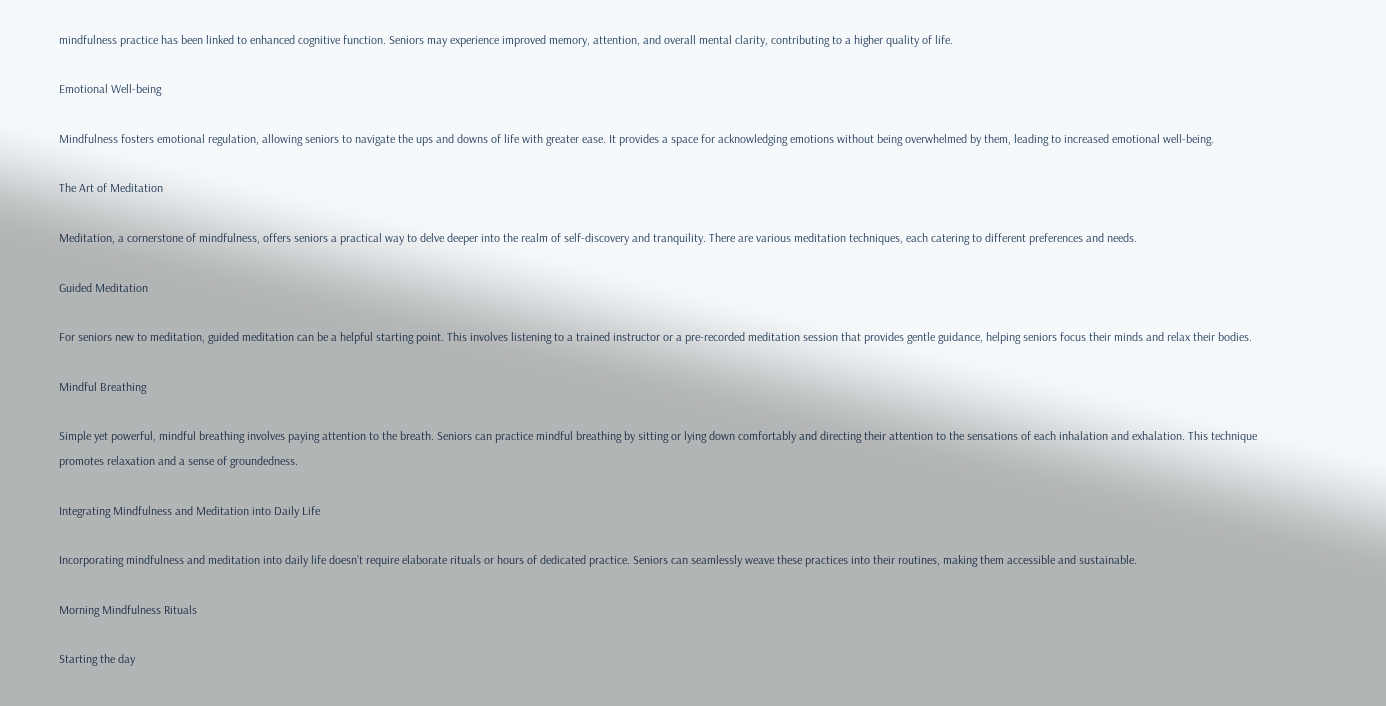mindfulness practice has been linked to enhanced cognitive function. Seniors may experience improved memory, attention, and overall mental clarity, contributing to a higher quality of life.

Emotional Well-being

Mindfulness fosters emotional regulation, allowing seniors to navigate the ups and downs of life with greater ease. It provides a space for acknowledging emotions without being overwhelmed by them, leading to increased emotional well-being.

The Art of Meditation

Meditation, a cornerstone of mindfulness, offers seniors a practical way to delve deeper into the realm of self-discovery and tranquility. There are various meditation techniques, each catering to different preferences and needs.

Guided Meditation

For seniors new to meditation, guided meditation can be a helpful starting point. This involves listening to a trained instructor or a pre-recorded meditation session that provides gentle guidance, helping seniors focus their minds and relax their bodies.

Mindful Breathing

Simple yet powerful, mindful breathing involves paying attention to the breath. Seniors can practice mindful breathing by sitting or lying down comfortably and directing their attention to the sensations of each inhalation and exhalation. This technique promotes relaxation and a sense of groundedness.

Integrating Mindfulness and Meditation into Daily Life

Incorporating mindfulness and meditation into daily life doesn’t require elaborate rituals or hours of dedicated practice. Seniors can seamlessly weave these practices into their routines, making them accessible and sustainable.

Morning Mindfulness Rituals

Starting the day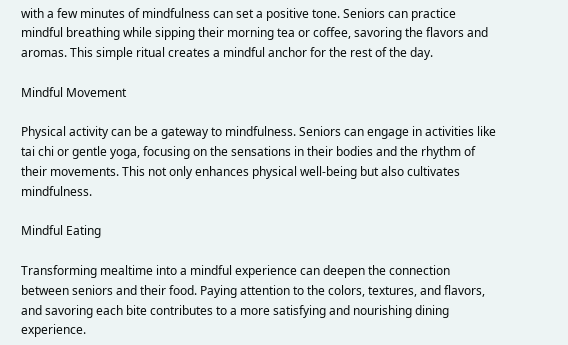with a few minutes of mindfulness can set a positive tone. Seniors can practice mindful breathing while sipping their morning tea or coffee, savoring the flavors and aromas. This simple ritual creates a mindful anchor for the rest of the day.

Mindful Movement

Physical activity can be a gateway to mindfulness. Seniors can engage in activities like tai chi or gentle yoga, focusing on the sensations in their bodies and the rhythm of their movements. This not only enhances physical well-being but also cultivates mindfulness.

Mindful Eating

Transforming mealtime into a mindful experience can deepen the connection between seniors and their food. Paying attention to the colors, textures, and flavors, and savoring each bite contributes to a more satisfying and nourishing dining experience.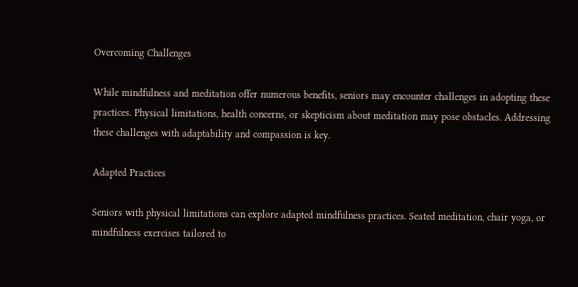Overcoming Challenges

While mindfulness and meditation offer numerous benefits, seniors may encounter challenges in adopting these practices. Physical limitations, health concerns, or skepticism about meditation may pose obstacles. Addressing these challenges with adaptability and compassion is key.

Adapted Practices

Seniors with physical limitations can explore adapted mindfulness practices. Seated meditation, chair yoga, or mindfulness exercises tailored to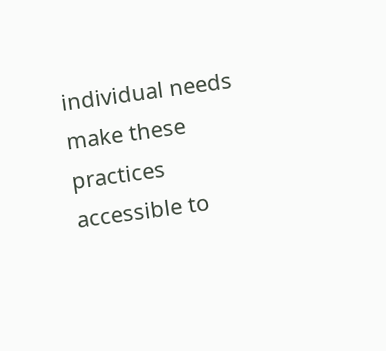individual needs make these practices accessible to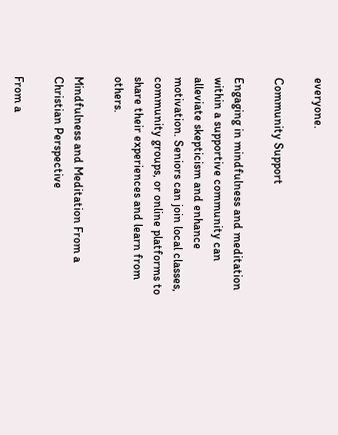everyone.

Community Support

Engaging in mindfulness and meditation within a supportive community can alleviate skepticism and enhance motivation. Seniors can join local classes, community groups, or online platforms to share their experiences and learn from others.

Mindfulness and Meditation From a Christian Perspective

From a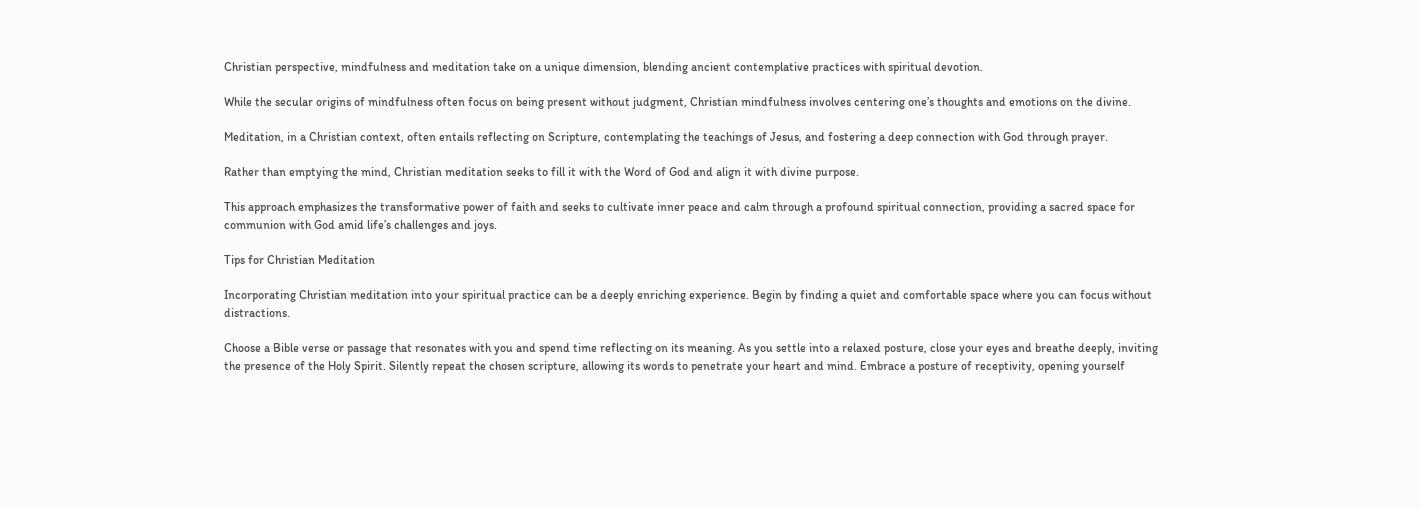Christian perspective, mindfulness and meditation take on a unique dimension, blending ancient contemplative practices with spiritual devotion.

While the secular origins of mindfulness often focus on being present without judgment, Christian mindfulness involves centering one’s thoughts and emotions on the divine.

Meditation, in a Christian context, often entails reflecting on Scripture, contemplating the teachings of Jesus, and fostering a deep connection with God through prayer.

Rather than emptying the mind, Christian meditation seeks to fill it with the Word of God and align it with divine purpose.

This approach emphasizes the transformative power of faith and seeks to cultivate inner peace and calm through a profound spiritual connection, providing a sacred space for communion with God amid life’s challenges and joys.

Tips for Christian Meditation

Incorporating Christian meditation into your spiritual practice can be a deeply enriching experience. Begin by finding a quiet and comfortable space where you can focus without distractions.

Choose a Bible verse or passage that resonates with you and spend time reflecting on its meaning. As you settle into a relaxed posture, close your eyes and breathe deeply, inviting the presence of the Holy Spirit. Silently repeat the chosen scripture, allowing its words to penetrate your heart and mind. Embrace a posture of receptivity, opening yourself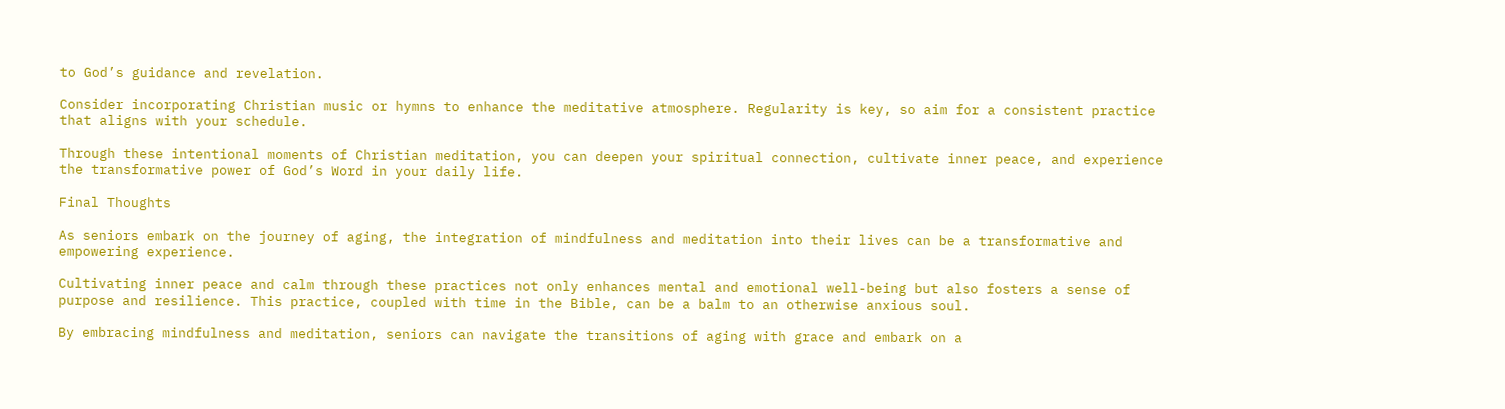to God’s guidance and revelation.

Consider incorporating Christian music or hymns to enhance the meditative atmosphere. Regularity is key, so aim for a consistent practice that aligns with your schedule.

Through these intentional moments of Christian meditation, you can deepen your spiritual connection, cultivate inner peace, and experience the transformative power of God’s Word in your daily life.

Final Thoughts

As seniors embark on the journey of aging, the integration of mindfulness and meditation into their lives can be a transformative and empowering experience.

Cultivating inner peace and calm through these practices not only enhances mental and emotional well-being but also fosters a sense of purpose and resilience. This practice, coupled with time in the Bible, can be a balm to an otherwise anxious soul.

By embracing mindfulness and meditation, seniors can navigate the transitions of aging with grace and embark on a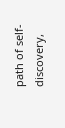path of self-discovery,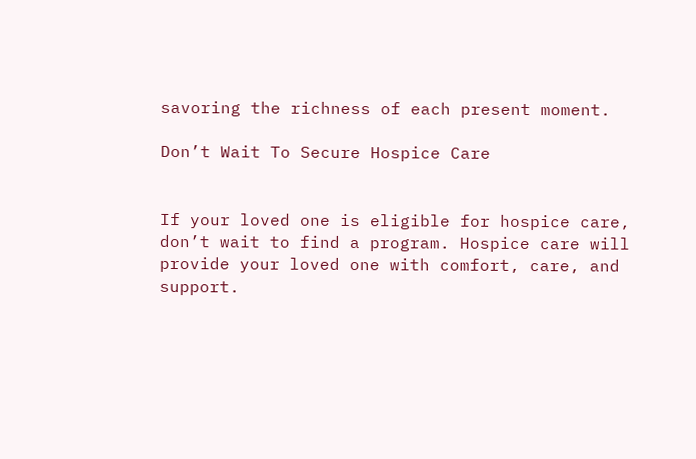savoring the richness of each present moment.

Don’t Wait To Secure Hospice Care


If your loved one is eligible for hospice care, don’t wait to find a program. Hospice care will provide your loved one with comfort, care, and support.